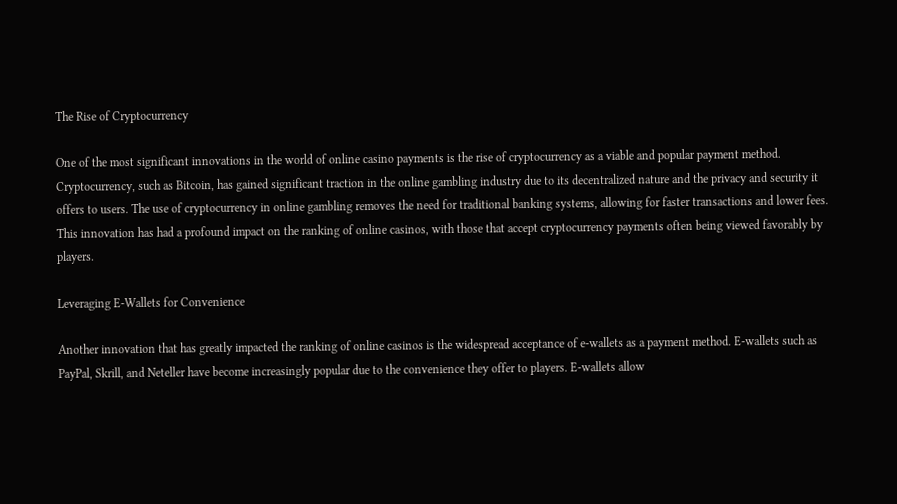The Rise of Cryptocurrency

One of the most significant innovations in the world of online casino payments is the rise of cryptocurrency as a viable and popular payment method. Cryptocurrency, such as Bitcoin, has gained significant traction in the online gambling industry due to its decentralized nature and the privacy and security it offers to users. The use of cryptocurrency in online gambling removes the need for traditional banking systems, allowing for faster transactions and lower fees. This innovation has had a profound impact on the ranking of online casinos, with those that accept cryptocurrency payments often being viewed favorably by players.

Leveraging E-Wallets for Convenience

Another innovation that has greatly impacted the ranking of online casinos is the widespread acceptance of e-wallets as a payment method. E-wallets such as PayPal, Skrill, and Neteller have become increasingly popular due to the convenience they offer to players. E-wallets allow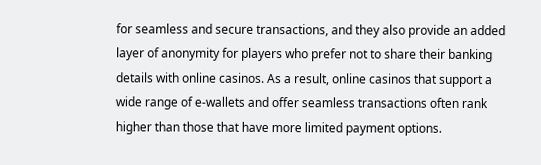for seamless and secure transactions, and they also provide an added layer of anonymity for players who prefer not to share their banking details with online casinos. As a result, online casinos that support a wide range of e-wallets and offer seamless transactions often rank higher than those that have more limited payment options.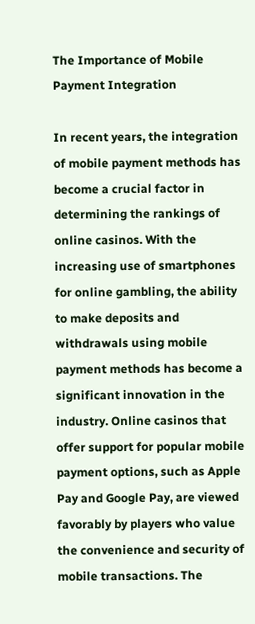The Importance of Mobile Payment Integration

In recent years, the integration of mobile payment methods has become a crucial factor in determining the rankings of online casinos. With the increasing use of smartphones for online gambling, the ability to make deposits and withdrawals using mobile payment methods has become a significant innovation in the industry. Online casinos that offer support for popular mobile payment options, such as Apple Pay and Google Pay, are viewed favorably by players who value the convenience and security of mobile transactions. The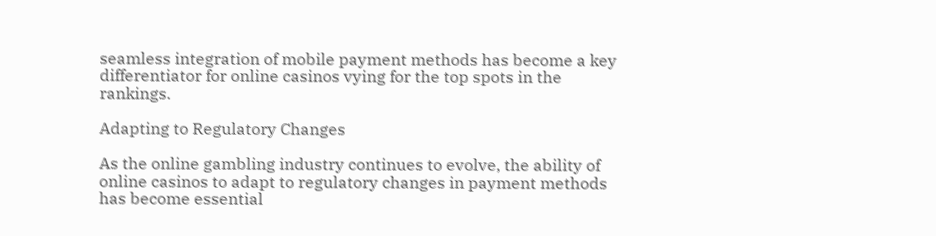seamless integration of mobile payment methods has become a key differentiator for online casinos vying for the top spots in the rankings.

Adapting to Regulatory Changes

As the online gambling industry continues to evolve, the ability of online casinos to adapt to regulatory changes in payment methods has become essential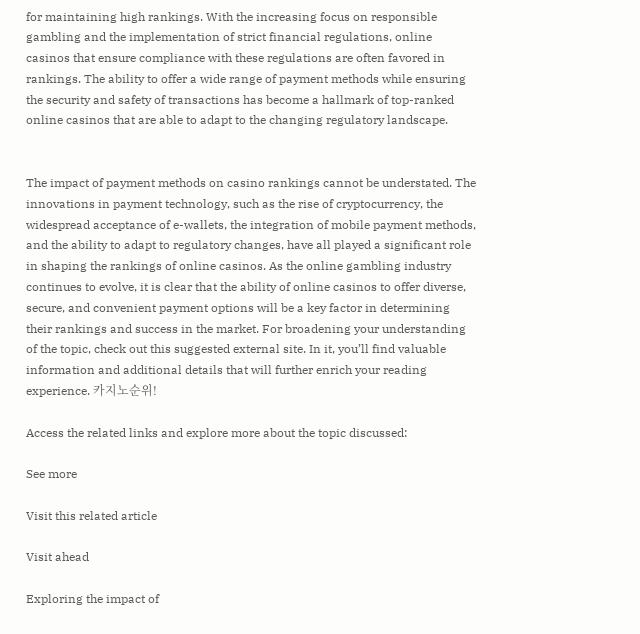for maintaining high rankings. With the increasing focus on responsible gambling and the implementation of strict financial regulations, online casinos that ensure compliance with these regulations are often favored in rankings. The ability to offer a wide range of payment methods while ensuring the security and safety of transactions has become a hallmark of top-ranked online casinos that are able to adapt to the changing regulatory landscape.


The impact of payment methods on casino rankings cannot be understated. The innovations in payment technology, such as the rise of cryptocurrency, the widespread acceptance of e-wallets, the integration of mobile payment methods, and the ability to adapt to regulatory changes, have all played a significant role in shaping the rankings of online casinos. As the online gambling industry continues to evolve, it is clear that the ability of online casinos to offer diverse, secure, and convenient payment options will be a key factor in determining their rankings and success in the market. For broadening your understanding of the topic, check out this suggested external site. In it, you’ll find valuable information and additional details that will further enrich your reading experience. 카지노순위!

Access the related links and explore more about the topic discussed:

See more

Visit this related article

Visit ahead

Exploring the impact of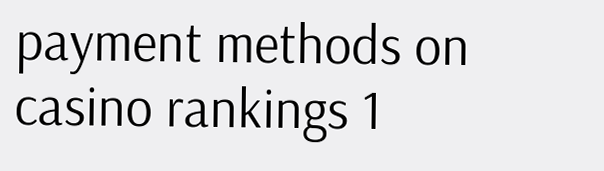payment methods on casino rankings 1